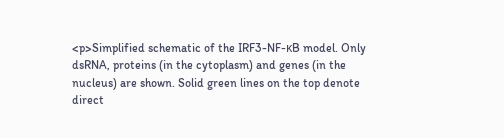<p>Simplified schematic of the IRF3-NF-κB model. Only dsRNA, proteins (in the cytoplasm) and genes (in the nucleus) are shown. Solid green lines on the top denote direct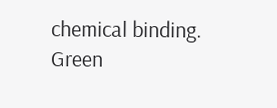chemical binding. Green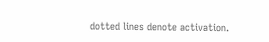dotted lines denote activation.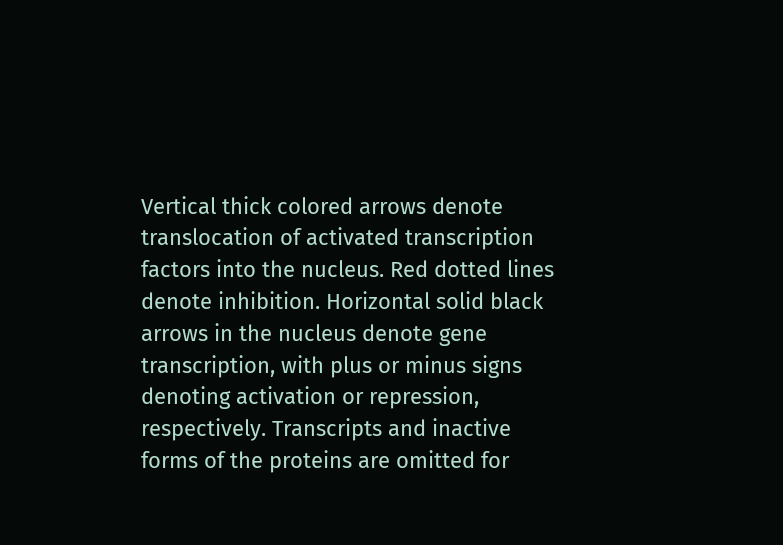Vertical thick colored arrows denote translocation of activated transcription factors into the nucleus. Red dotted lines denote inhibition. Horizontal solid black arrows in the nucleus denote gene transcription, with plus or minus signs denoting activation or repression, respectively. Transcripts and inactive forms of the proteins are omitted for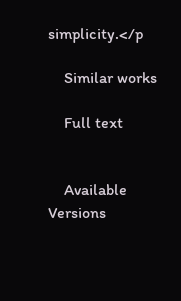simplicity.</p

    Similar works

    Full text


    Available Versions